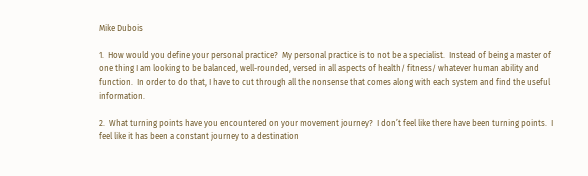Mike Dubois

1.  How would you define your personal practice?  My personal practice is to not be a specialist.  Instead of being a master of one thing I am looking to be balanced, well-rounded, versed in all aspects of health/ fitness/ whatever human ability and function.  In order to do that, I have to cut through all the nonsense that comes along with each system and find the useful information.

2.  What turning points have you encountered on your movement journey?  I don’t feel like there have been turning points.  I feel like it has been a constant journey to a destination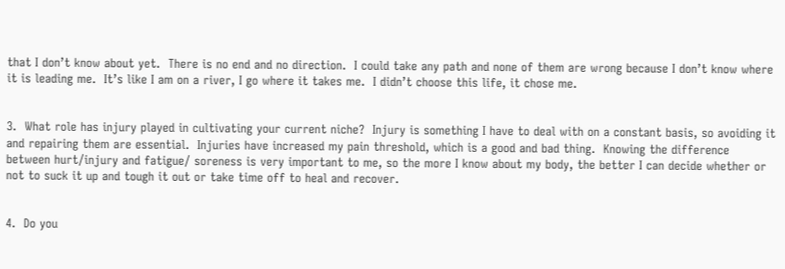that I don’t know about yet.  There is no end and no direction.  I could take any path and none of them are wrong because I don’t know where it is leading me.  It’s like I am on a river, I go where it takes me.  I didn’t choose this life, it chose me.


3.  What role has injury played in cultivating your current niche?  Injury is something I have to deal with on a constant basis, so avoiding it and repairing them are essential.  Injuries have increased my pain threshold, which is a good and bad thing.  Knowing the difference between hurt/injury and fatigue/ soreness is very important to me, so the more I know about my body, the better I can decide whether or not to suck it up and tough it out or take time off to heal and recover.


4.  Do you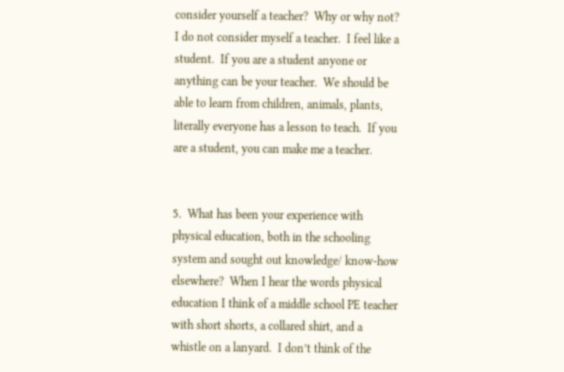consider yourself a teacher?  Why or why not?  I do not consider myself a teacher.  I feel like a student.  If you are a student anyone or anything can be your teacher.  We should be able to learn from children, animals, plants, literally everyone has a lesson to teach.  If you are a student, you can make me a teacher.


5.  What has been your experience with physical education, both in the schooling system and sought out knowledge/ know-how elsewhere?  When I hear the words physical education I think of a middle school PE teacher with short shorts, a collared shirt, and a whistle on a lanyard.  I don’t think of the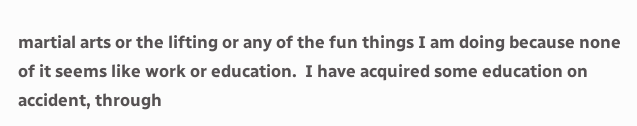martial arts or the lifting or any of the fun things I am doing because none of it seems like work or education.  I have acquired some education on accident, through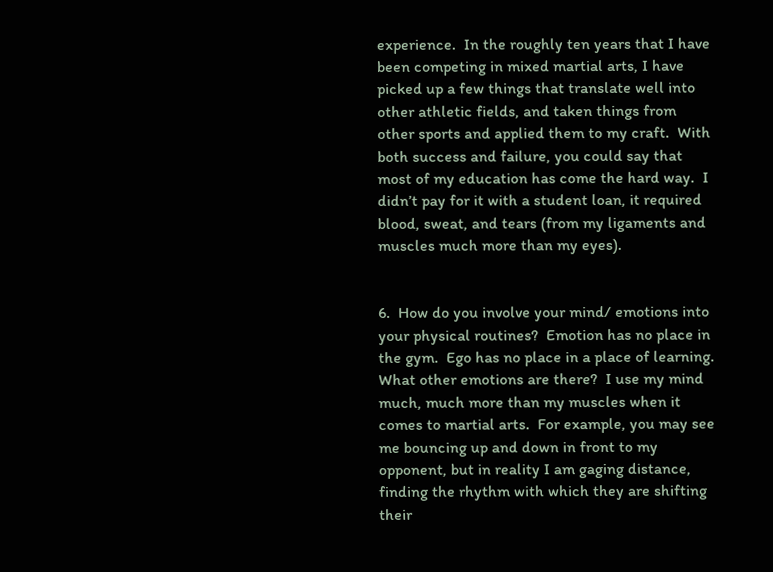experience.  In the roughly ten years that I have been competing in mixed martial arts, I have picked up a few things that translate well into other athletic fields, and taken things from other sports and applied them to my craft.  With both success and failure, you could say that most of my education has come the hard way.  I didn’t pay for it with a student loan, it required blood, sweat, and tears (from my ligaments and muscles much more than my eyes).


6.  How do you involve your mind/ emotions into your physical routines?  Emotion has no place in the gym.  Ego has no place in a place of learning.  What other emotions are there?  I use my mind much, much more than my muscles when it comes to martial arts.  For example, you may see me bouncing up and down in front to my opponent, but in reality I am gaging distance, finding the rhythm with which they are shifting their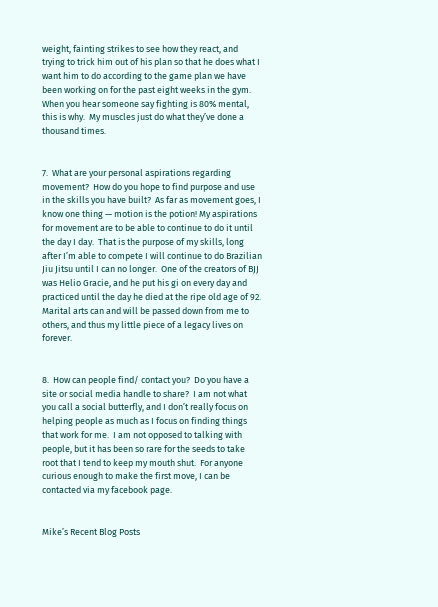weight, fainting strikes to see how they react, and trying to trick him out of his plan so that he does what I want him to do according to the game plan we have been working on for the past eight weeks in the gym.  When you hear someone say fighting is 80% mental, this is why.  My muscles just do what they’ve done a thousand times.


7.  What are your personal aspirations regarding movement?  How do you hope to find purpose and use in the skills you have built?  As far as movement goes, I know one thing — motion is the potion! My aspirations for movement are to be able to continue to do it until the day I day.  That is the purpose of my skills, long after I’m able to compete I will continue to do Brazilian Jiu Jitsu until I can no longer.  One of the creators of BJJ was Helio Gracie, and he put his gi on every day and practiced until the day he died at the ripe old age of 92.  Marital arts can and will be passed down from me to others, and thus my little piece of a legacy lives on forever.


8.  How can people find/ contact you?  Do you have a site or social media handle to share?  I am not what you call a social butterfly, and I don’t really focus on helping people as much as I focus on finding things that work for me.  I am not opposed to talking with people, but it has been so rare for the seeds to take root that I tend to keep my mouth shut.  For anyone curious enough to make the first move, I can be contacted via my facebook page.


Mike’s Recent Blog Posts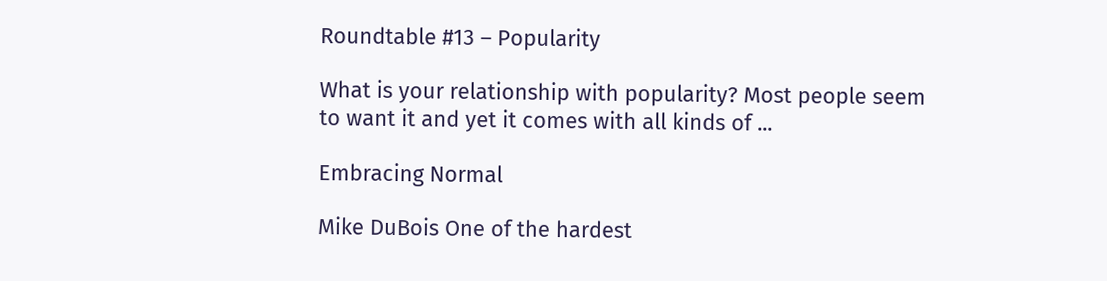Roundtable #13 – Popularity

What is your relationship with popularity? Most people seem to want it and yet it comes with all kinds of ...

Embracing Normal

Mike DuBois One of the hardest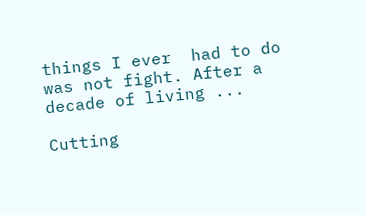things I ever  had to do was not fight. After a decade of living ...

Cutting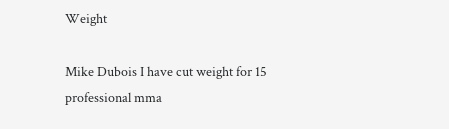Weight

Mike Dubois I have cut weight for 15 professional mma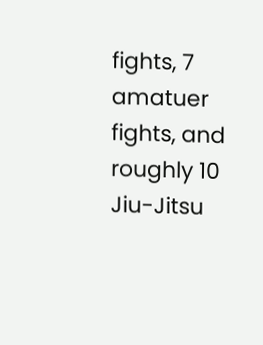fights, 7 amatuer fights, and roughly 10 Jiu-Jitsu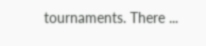tournaments. There ...